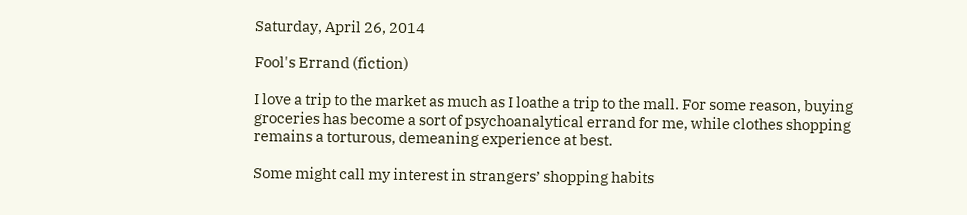Saturday, April 26, 2014

Fool's Errand (fiction)

I love a trip to the market as much as I loathe a trip to the mall. For some reason, buying groceries has become a sort of psychoanalytical errand for me, while clothes shopping remains a torturous, demeaning experience at best.

Some might call my interest in strangers’ shopping habits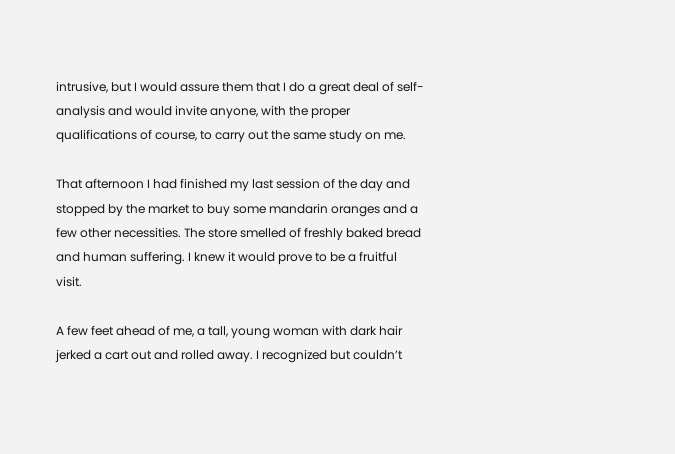intrusive, but I would assure them that I do a great deal of self-analysis and would invite anyone, with the proper qualifications of course, to carry out the same study on me.

That afternoon I had finished my last session of the day and stopped by the market to buy some mandarin oranges and a few other necessities. The store smelled of freshly baked bread and human suffering. I knew it would prove to be a fruitful visit.

A few feet ahead of me, a tall, young woman with dark hair jerked a cart out and rolled away. I recognized but couldn’t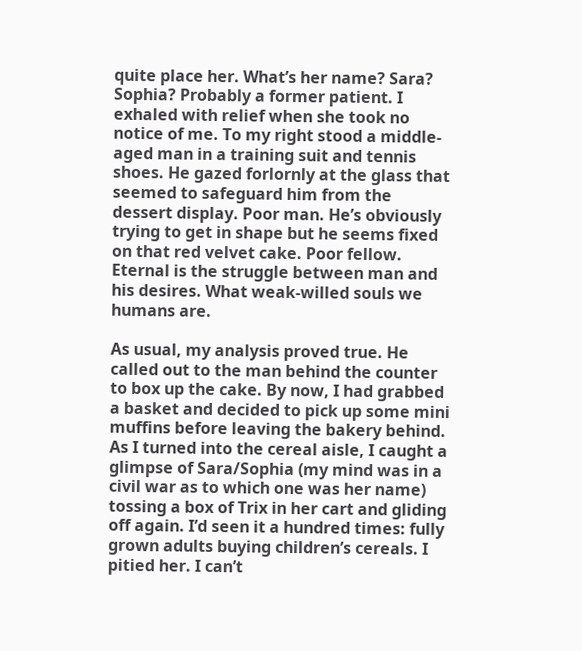quite place her. What’s her name? Sara? Sophia? Probably a former patient. I exhaled with relief when she took no notice of me. To my right stood a middle-aged man in a training suit and tennis shoes. He gazed forlornly at the glass that seemed to safeguard him from the dessert display. Poor man. He’s obviously trying to get in shape but he seems fixed on that red velvet cake. Poor fellow. Eternal is the struggle between man and his desires. What weak-willed souls we humans are.

As usual, my analysis proved true. He called out to the man behind the counter to box up the cake. By now, I had grabbed a basket and decided to pick up some mini muffins before leaving the bakery behind. As I turned into the cereal aisle, I caught a glimpse of Sara/Sophia (my mind was in a civil war as to which one was her name) tossing a box of Trix in her cart and gliding off again. I’d seen it a hundred times: fully grown adults buying children’s cereals. I pitied her. I can’t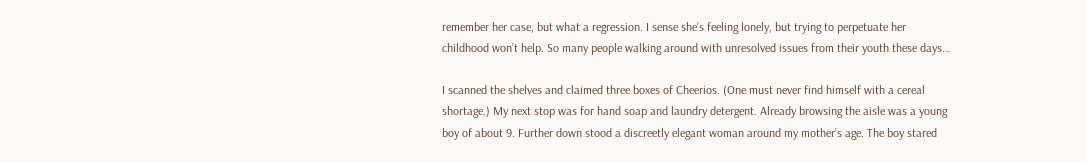remember her case, but what a regression. I sense she’s feeling lonely, but trying to perpetuate her childhood won’t help. So many people walking around with unresolved issues from their youth these days…

I scanned the shelves and claimed three boxes of Cheerios. (One must never find himself with a cereal shortage.) My next stop was for hand soap and laundry detergent. Already browsing the aisle was a young boy of about 9. Further down stood a discreetly elegant woman around my mother’s age. The boy stared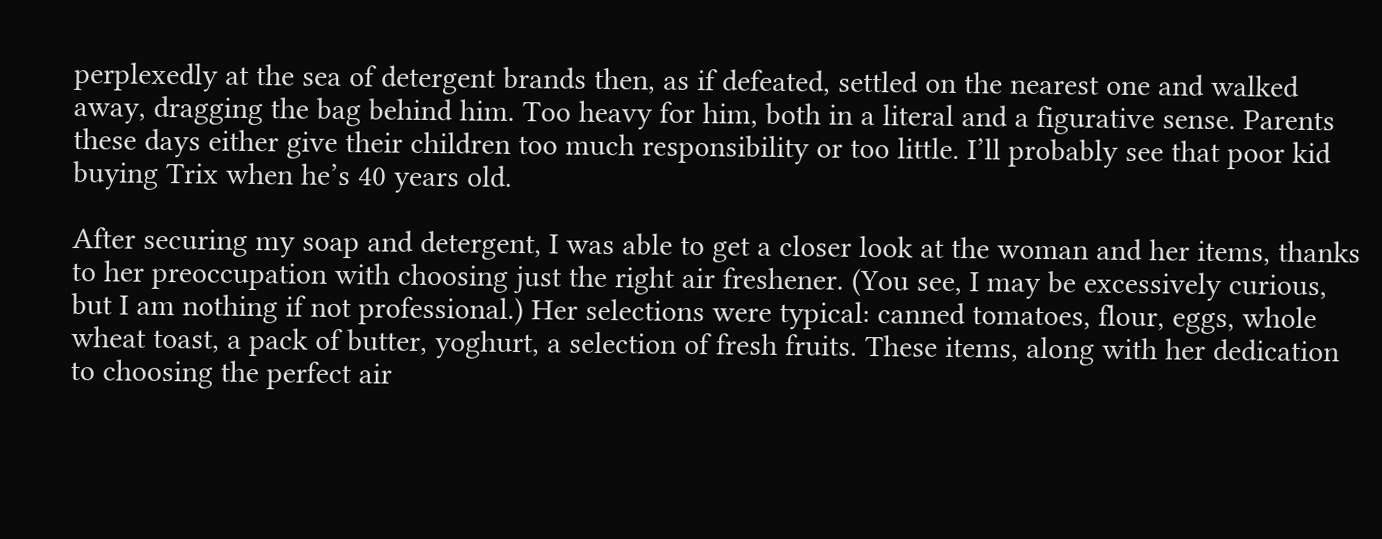perplexedly at the sea of detergent brands then, as if defeated, settled on the nearest one and walked away, dragging the bag behind him. Too heavy for him, both in a literal and a figurative sense. Parents these days either give their children too much responsibility or too little. I’ll probably see that poor kid buying Trix when he’s 40 years old.

After securing my soap and detergent, I was able to get a closer look at the woman and her items, thanks to her preoccupation with choosing just the right air freshener. (You see, I may be excessively curious, but I am nothing if not professional.) Her selections were typical: canned tomatoes, flour, eggs, whole wheat toast, a pack of butter, yoghurt, a selection of fresh fruits. These items, along with her dedication to choosing the perfect air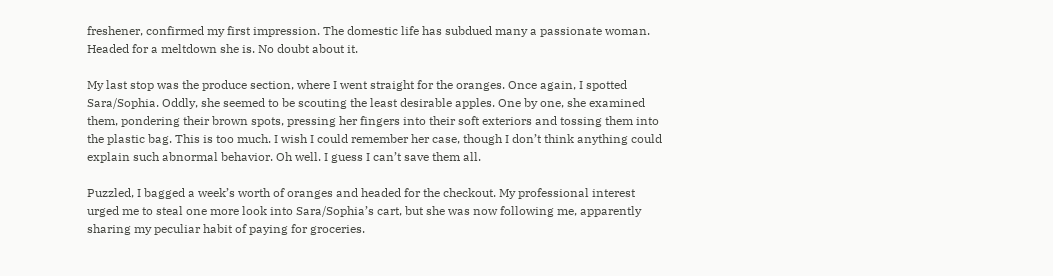freshener, confirmed my first impression. The domestic life has subdued many a passionate woman. Headed for a meltdown she is. No doubt about it.

My last stop was the produce section, where I went straight for the oranges. Once again, I spotted Sara/Sophia. Oddly, she seemed to be scouting the least desirable apples. One by one, she examined them, pondering their brown spots, pressing her fingers into their soft exteriors and tossing them into the plastic bag. This is too much. I wish I could remember her case, though I don’t think anything could explain such abnormal behavior. Oh well. I guess I can’t save them all.

Puzzled, I bagged a week’s worth of oranges and headed for the checkout. My professional interest urged me to steal one more look into Sara/Sophia’s cart, but she was now following me, apparently sharing my peculiar habit of paying for groceries.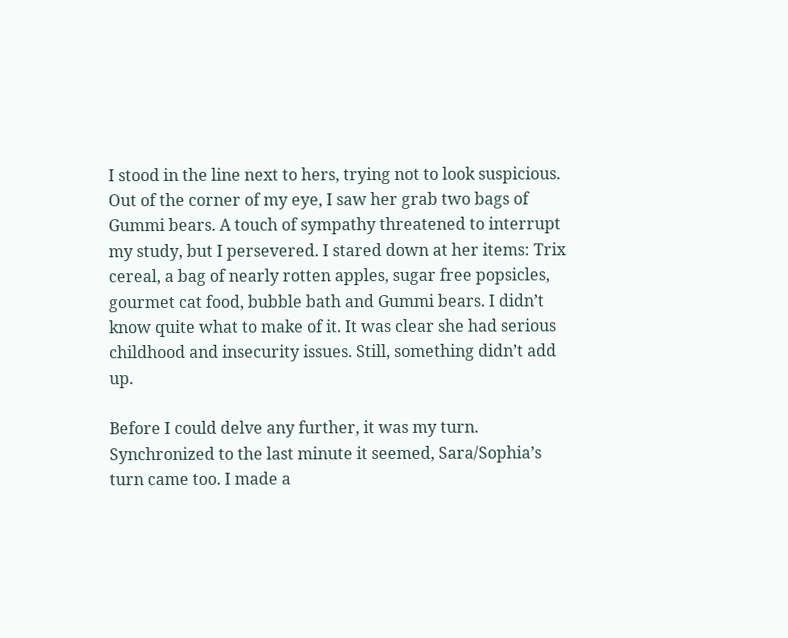I stood in the line next to hers, trying not to look suspicious. Out of the corner of my eye, I saw her grab two bags of Gummi bears. A touch of sympathy threatened to interrupt my study, but I persevered. I stared down at her items: Trix cereal, a bag of nearly rotten apples, sugar free popsicles, gourmet cat food, bubble bath and Gummi bears. I didn’t know quite what to make of it. It was clear she had serious childhood and insecurity issues. Still, something didn’t add up.

Before I could delve any further, it was my turn. Synchronized to the last minute it seemed, Sara/Sophia’s turn came too. I made a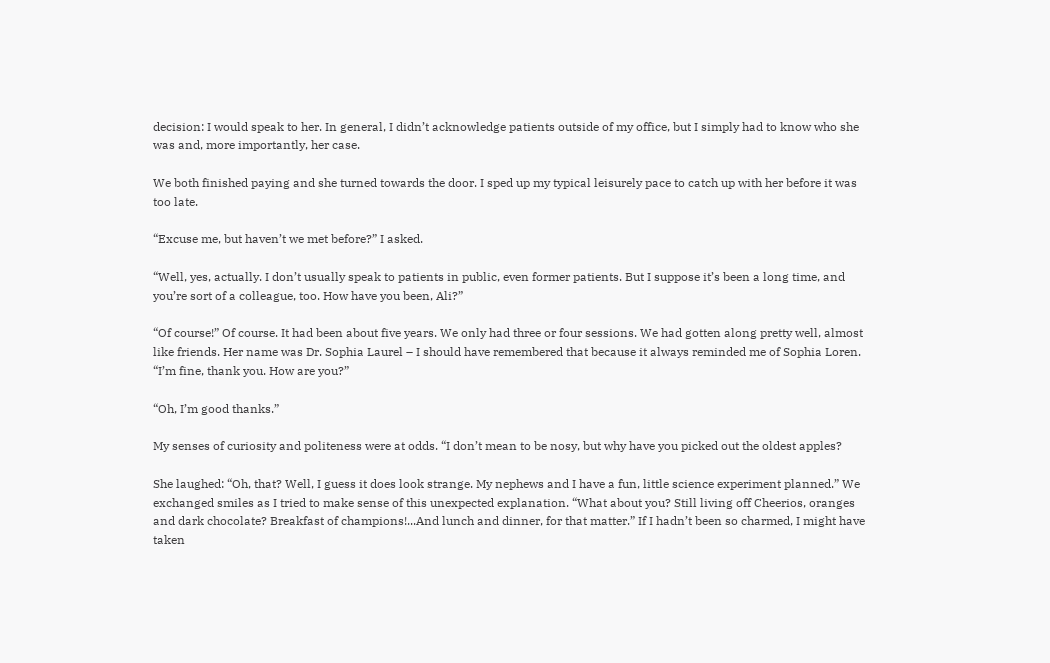decision: I would speak to her. In general, I didn’t acknowledge patients outside of my office, but I simply had to know who she was and, more importantly, her case.

We both finished paying and she turned towards the door. I sped up my typical leisurely pace to catch up with her before it was too late.

“Excuse me, but haven’t we met before?” I asked.

“Well, yes, actually. I don’t usually speak to patients in public, even former patients. But I suppose it’s been a long time, and you’re sort of a colleague, too. How have you been, Ali?”

“Of course!” Of course. It had been about five years. We only had three or four sessions. We had gotten along pretty well, almost like friends. Her name was Dr. Sophia Laurel – I should have remembered that because it always reminded me of Sophia Loren. “I’m fine, thank you. How are you?”

“Oh, I’m good thanks.”

My senses of curiosity and politeness were at odds. “I don’t mean to be nosy, but why have you picked out the oldest apples?

She laughed: “Oh, that? Well, I guess it does look strange. My nephews and I have a fun, little science experiment planned.” We exchanged smiles as I tried to make sense of this unexpected explanation. “What about you? Still living off Cheerios, oranges and dark chocolate? Breakfast of champions!...And lunch and dinner, for that matter.” If I hadn’t been so charmed, I might have taken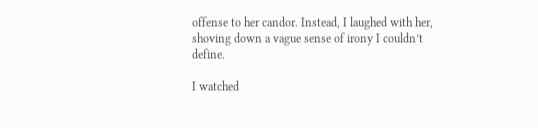offense to her candor. Instead, I laughed with her, shoving down a vague sense of irony I couldn’t define.

I watched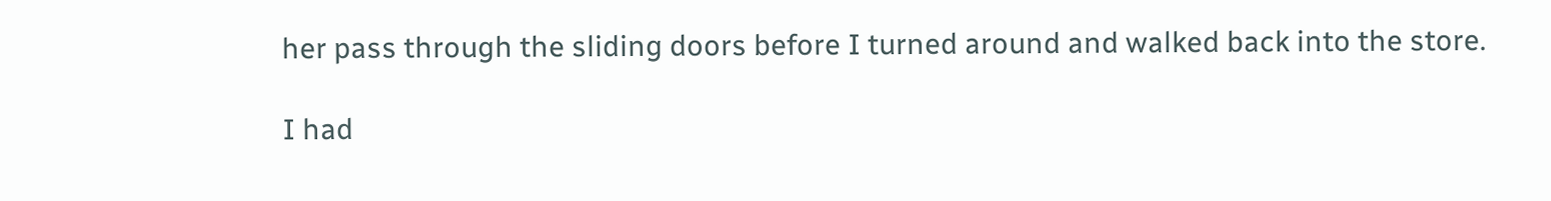her pass through the sliding doors before I turned around and walked back into the store.

I had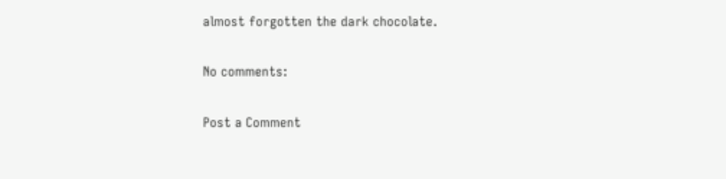almost forgotten the dark chocolate.

No comments:

Post a Comment